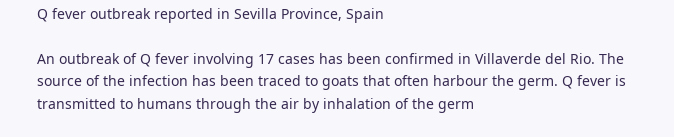Q fever outbreak reported in Sevilla Province, Spain

An outbreak of Q fever involving 17 cases has been confirmed in Villaverde del Rio. The source of the infection has been traced to goats that often harbour the germ. Q fever is transmitted to humans through the air by inhalation of the germ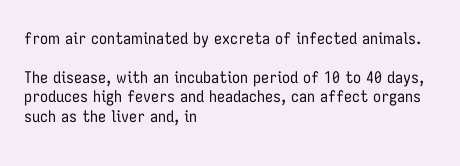from air contaminated by excreta of infected animals.

The disease, with an incubation period of 10 to 40 days, produces high fevers and headaches, can affect organs such as the liver and, in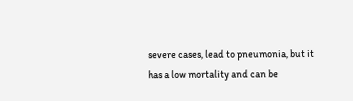severe cases, lead to pneumonia, but it has a low mortality and can be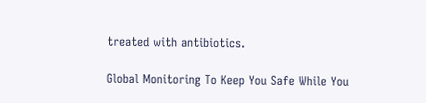treated with antibiotics.

Global Monitoring To Keep You Safe While You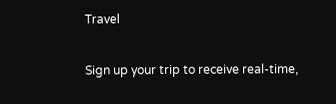Travel

Sign up your trip to receive real-time,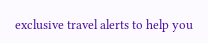exclusive travel alerts to help you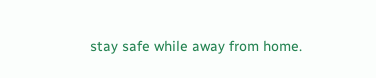stay safe while away from home.